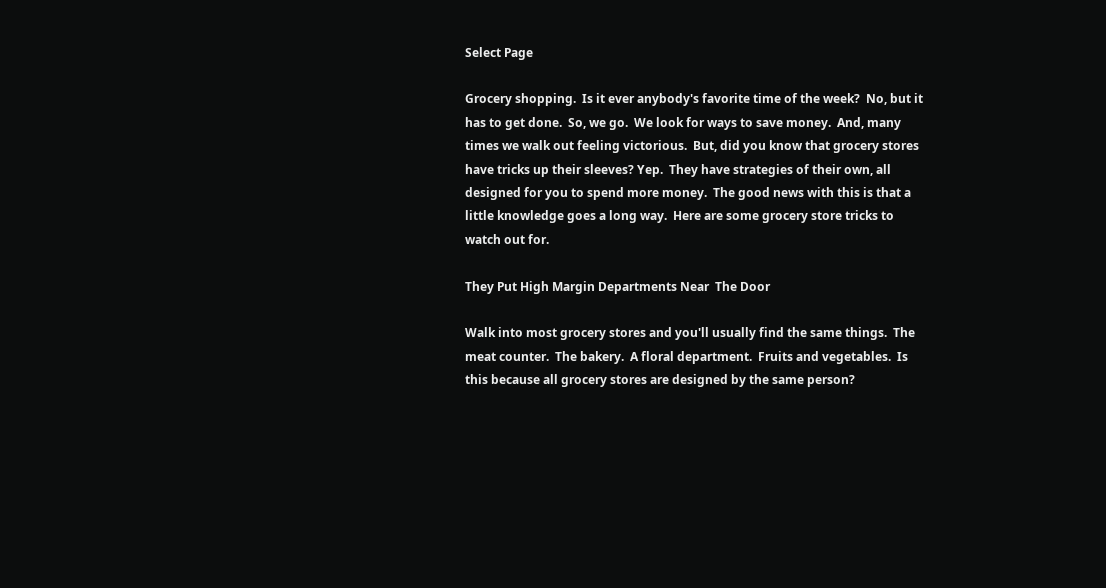Select Page

Grocery shopping.  Is it ever anybody's favorite time of the week?  No, but it has to get done.  So, we go.  We look for ways to save money.  And, many times we walk out feeling victorious.  But, did you know that grocery stores have tricks up their sleeves? Yep.  They have strategies of their own, all designed for you to spend more money.  The good news with this is that a little knowledge goes a long way.  Here are some grocery store tricks to watch out for.

They Put High Margin Departments Near  The Door

Walk into most grocery stores and you'll usually find the same things.  The meat counter.  The bakery.  A floral department.  Fruits and vegetables.  Is this because all grocery stores are designed by the same person?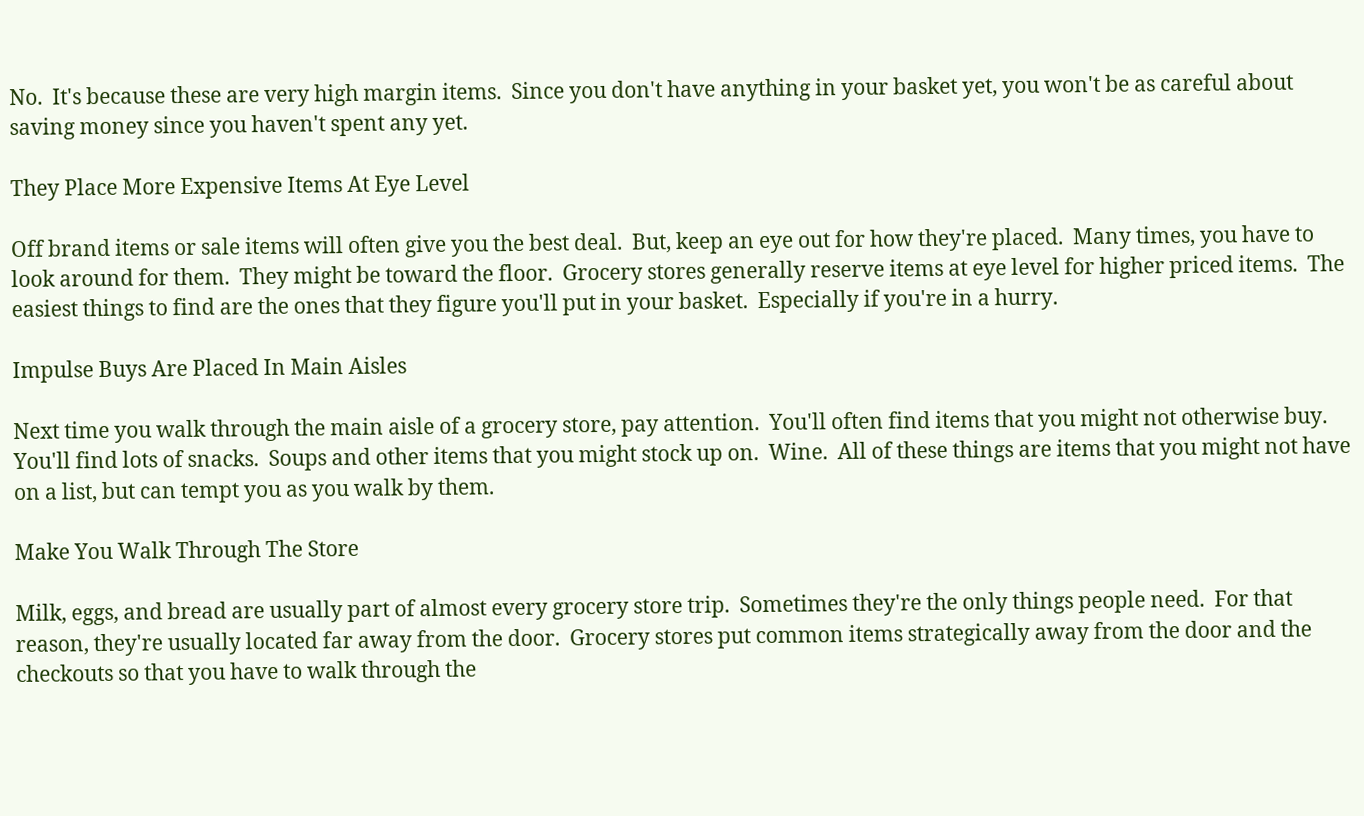No.  It's because these are very high margin items.  Since you don't have anything in your basket yet, you won't be as careful about saving money since you haven't spent any yet.

They Place More Expensive Items At Eye Level

Off brand items or sale items will often give you the best deal.  But, keep an eye out for how they're placed.  Many times, you have to look around for them.  They might be toward the floor.  Grocery stores generally reserve items at eye level for higher priced items.  The easiest things to find are the ones that they figure you'll put in your basket.  Especially if you're in a hurry.

Impulse Buys Are Placed In Main Aisles

Next time you walk through the main aisle of a grocery store, pay attention.  You'll often find items that you might not otherwise buy.  You'll find lots of snacks.  Soups and other items that you might stock up on.  Wine.  All of these things are items that you might not have on a list, but can tempt you as you walk by them.

Make You Walk Through The Store

Milk, eggs, and bread are usually part of almost every grocery store trip.  Sometimes they're the only things people need.  For that reason, they're usually located far away from the door.  Grocery stores put common items strategically away from the door and the checkouts so that you have to walk through the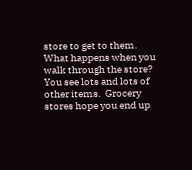store to get to them.  What happens when you walk through the store?  You see lots and lots of other items.  Grocery stores hope you end up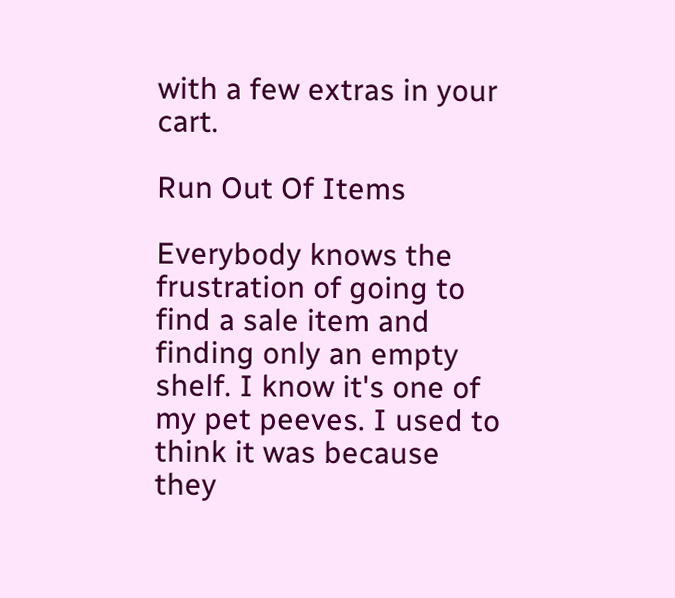with a few extras in your cart.

Run Out Of Items

Everybody knows the frustration of going to find a sale item and finding only an empty shelf. I know it's one of my pet peeves. I used to think it was because they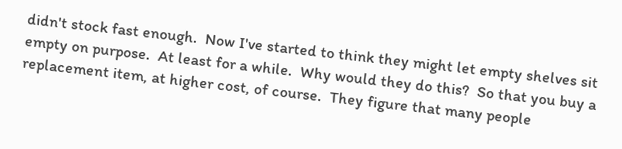didn't stock fast enough.  Now I've started to think they might let empty shelves sit empty on purpose.  At least for a while.  Why would they do this?  So that you buy a replacement item, at higher cost, of course.  They figure that many people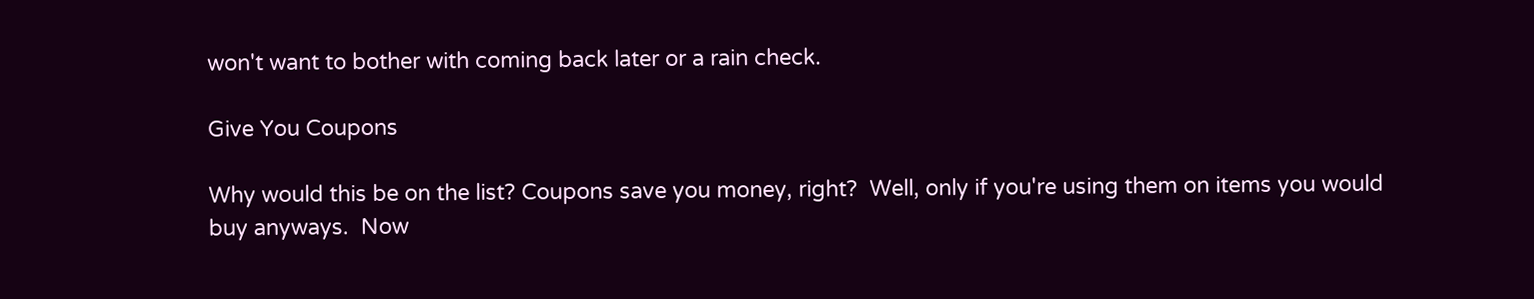won't want to bother with coming back later or a rain check.

Give You Coupons

Why would this be on the list? Coupons save you money, right?  Well, only if you're using them on items you would buy anyways.  Now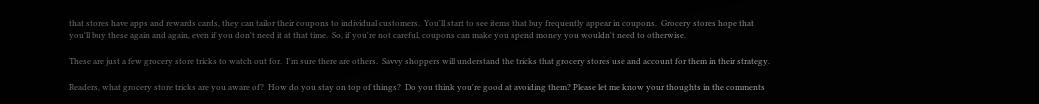that stores have apps and rewards cards, they can tailor their coupons to individual customers.  You'll start to see items that buy frequently appear in coupons.  Grocery stores hope that you'll buy these again and again, even if you don't need it at that time.  So, if you're not careful, coupons can make you spend money you wouldn't need to otherwise.

These are just a few grocery store tricks to watch out for.  I'm sure there are others.  Savvy shoppers will understand the tricks that grocery stores use and account for them in their strategy.

Readers, what grocery store tricks are you aware of?  How do you stay on top of things?  Do you think you're good at avoiding them? Please let me know your thoughts in the comments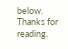below.  Thanks for reading.